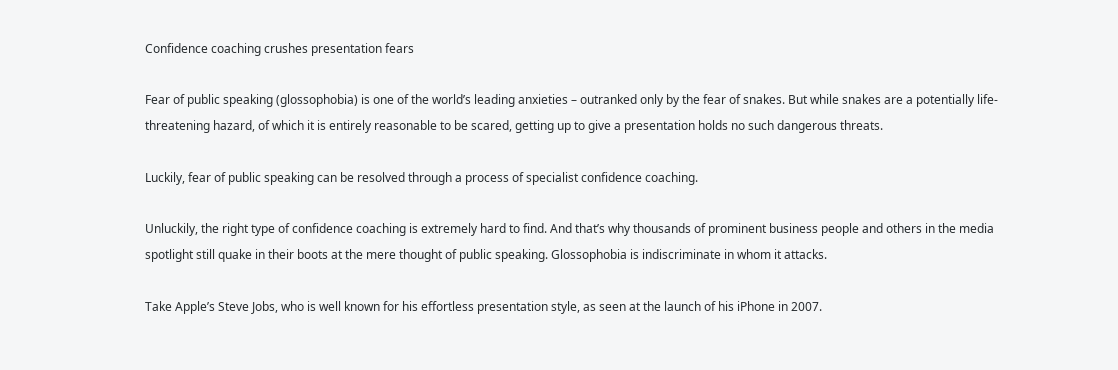Confidence coaching crushes presentation fears

Fear of public speaking (glossophobia) is one of the world’s leading anxieties – outranked only by the fear of snakes. But while snakes are a potentially life-threatening hazard, of which it is entirely reasonable to be scared, getting up to give a presentation holds no such dangerous threats.

Luckily, fear of public speaking can be resolved through a process of specialist confidence coaching.

Unluckily, the right type of confidence coaching is extremely hard to find. And that’s why thousands of prominent business people and others in the media spotlight still quake in their boots at the mere thought of public speaking. Glossophobia is indiscriminate in whom it attacks.

Take Apple’s Steve Jobs, who is well known for his effortless presentation style, as seen at the launch of his iPhone in 2007.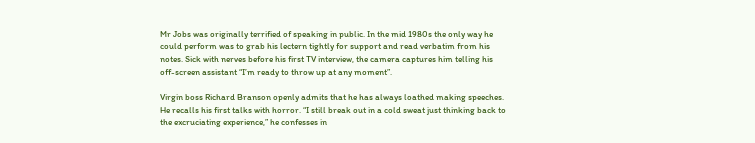Mr Jobs was originally terrified of speaking in public. In the mid 1980s the only way he could perform was to grab his lectern tightly for support and read verbatim from his notes. Sick with nerves before his first TV interview, the camera captures him telling his off-screen assistant “I’m ready to throw up at any moment”.

Virgin boss Richard Branson openly admits that he has always loathed making speeches. He recalls his first talks with horror. “I still break out in a cold sweat just thinking back to the excruciating experience,” he confesses in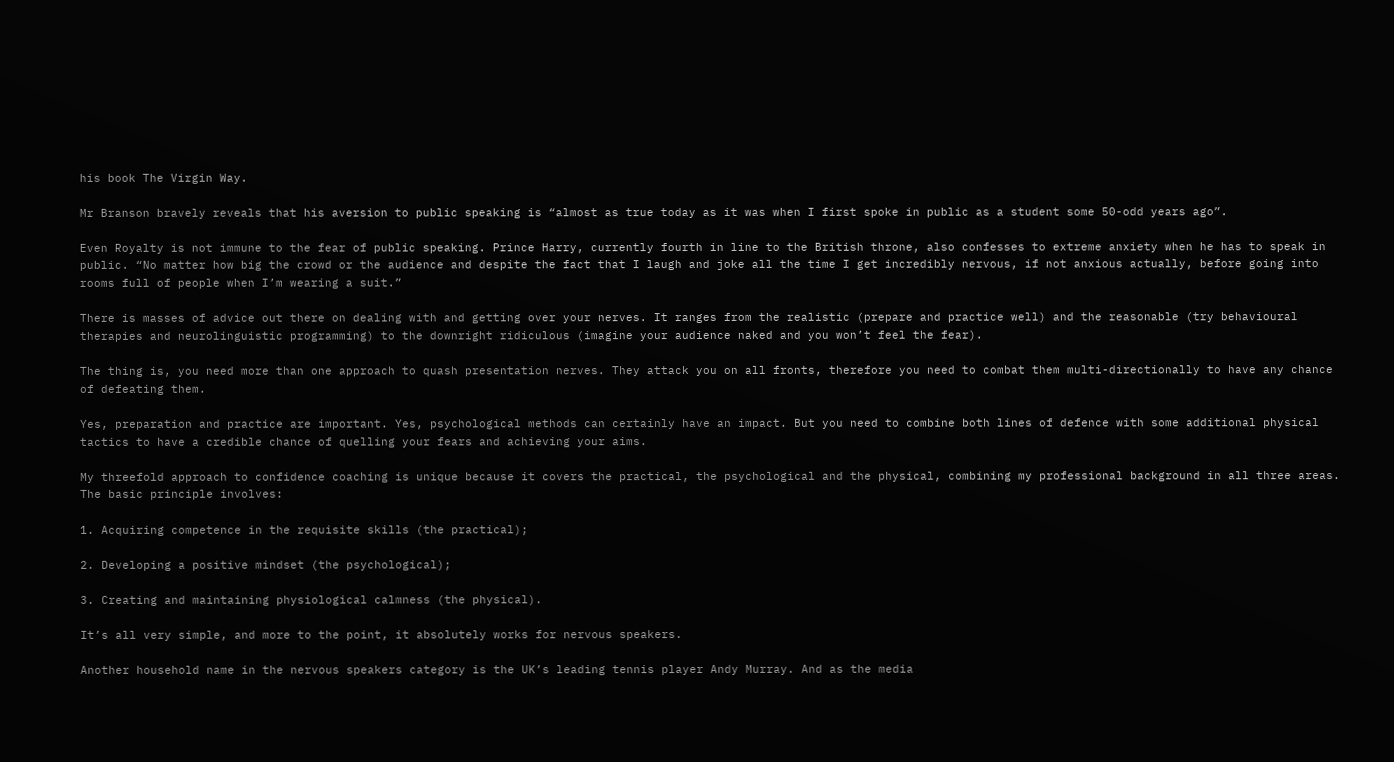his book The Virgin Way.

Mr Branson bravely reveals that his aversion to public speaking is “almost as true today as it was when I first spoke in public as a student some 50-odd years ago”.

Even Royalty is not immune to the fear of public speaking. Prince Harry, currently fourth in line to the British throne, also confesses to extreme anxiety when he has to speak in public. “No matter how big the crowd or the audience and despite the fact that I laugh and joke all the time I get incredibly nervous, if not anxious actually, before going into rooms full of people when I’m wearing a suit.”

There is masses of advice out there on dealing with and getting over your nerves. It ranges from the realistic (prepare and practice well) and the reasonable (try behavioural therapies and neurolinguistic programming) to the downright ridiculous (imagine your audience naked and you won’t feel the fear).

The thing is, you need more than one approach to quash presentation nerves. They attack you on all fronts, therefore you need to combat them multi-directionally to have any chance of defeating them.

Yes, preparation and practice are important. Yes, psychological methods can certainly have an impact. But you need to combine both lines of defence with some additional physical tactics to have a credible chance of quelling your fears and achieving your aims.

My threefold approach to confidence coaching is unique because it covers the practical, the psychological and the physical, combining my professional background in all three areas. The basic principle involves:

1. Acquiring competence in the requisite skills (the practical);

2. Developing a positive mindset (the psychological);

3. Creating and maintaining physiological calmness (the physical).

It’s all very simple, and more to the point, it absolutely works for nervous speakers.

Another household name in the nervous speakers category is the UK’s leading tennis player Andy Murray. And as the media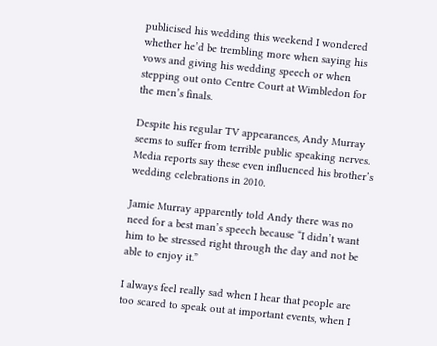publicised his wedding this weekend I wondered whether he’d be trembling more when saying his vows and giving his wedding speech or when stepping out onto Centre Court at Wimbledon for the men’s finals.

Despite his regular TV appearances, Andy Murray seems to suffer from terrible public speaking nerves. Media reports say these even influenced his brother’s wedding celebrations in 2010.

Jamie Murray apparently told Andy there was no need for a best man’s speech because “I didn’t want him to be stressed right through the day and not be able to enjoy it.”

I always feel really sad when I hear that people are too scared to speak out at important events, when I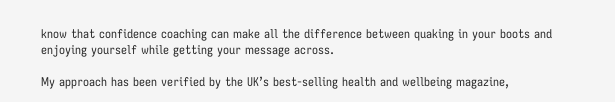know that confidence coaching can make all the difference between quaking in your boots and enjoying yourself while getting your message across.

My approach has been verified by the UK’s best-selling health and wellbeing magazine,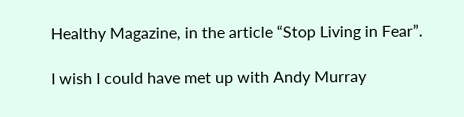Healthy Magazine, in the article “Stop Living in Fear”.

I wish I could have met up with Andy Murray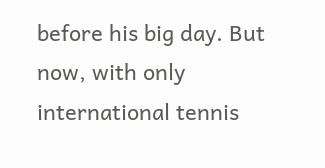before his big day. But now, with only international tennis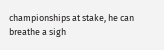championships at stake, he can breathe a sigh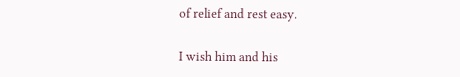of relief and rest easy.

I wish him and his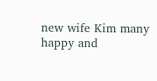new wife Kim many happy and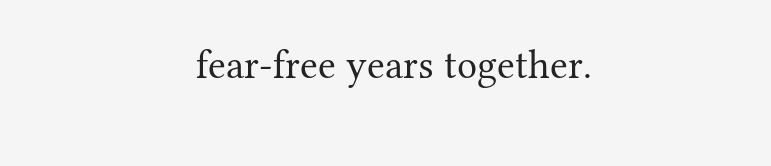fear-free years together.